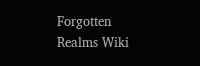Forgotten Realms Wiki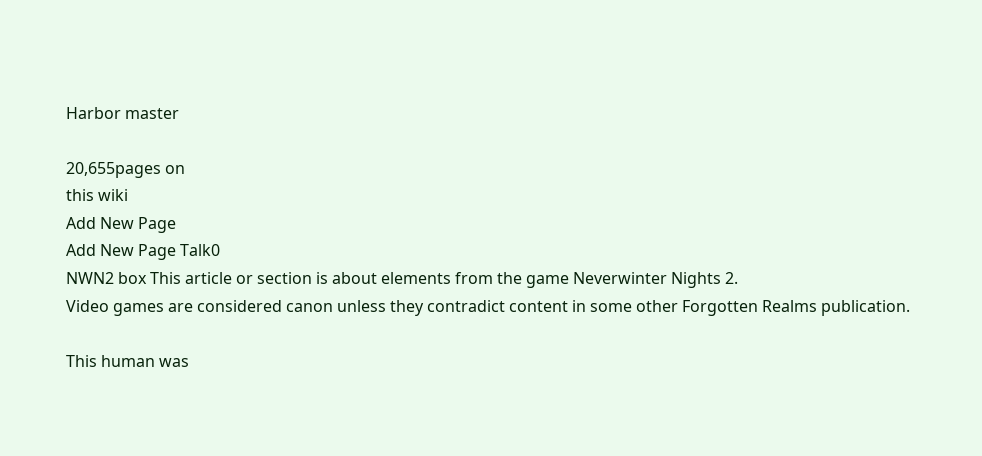Harbor master

20,655pages on
this wiki
Add New Page
Add New Page Talk0
NWN2 box This article or section is about elements from the game Neverwinter Nights 2.
Video games are considered canon unless they contradict content in some other Forgotten Realms publication.

This human was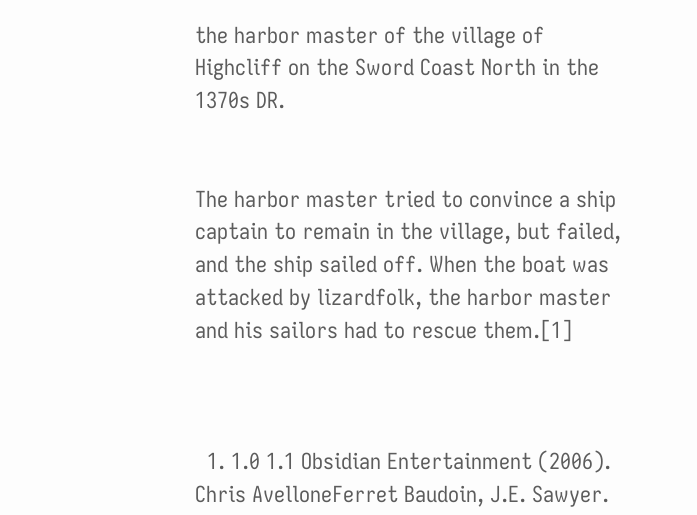the harbor master of the village of Highcliff on the Sword Coast North in the 1370s DR.


The harbor master tried to convince a ship captain to remain in the village, but failed, and the ship sailed off. When the boat was attacked by lizardfolk, the harbor master and his sailors had to rescue them.[1]



  1. 1.0 1.1 Obsidian Entertainment (2006). Chris AvelloneFerret Baudoin, J.E. Sawyer.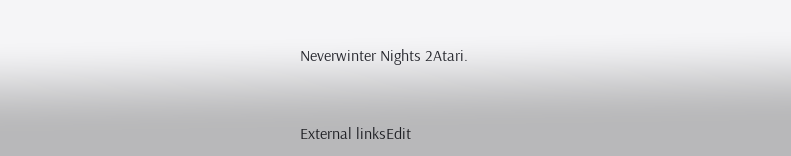Neverwinter Nights 2Atari.


External linksEdit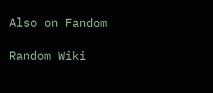Also on Fandom

Random Wiki